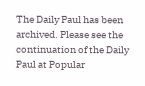The Daily Paul has been archived. Please see the continuation of the Daily Paul at Popular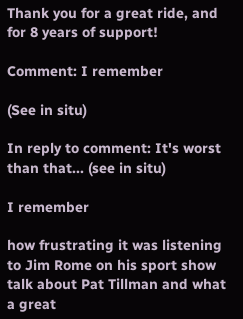Thank you for a great ride, and for 8 years of support!

Comment: I remember

(See in situ)

In reply to comment: It's worst than that... (see in situ)

I remember

how frustrating it was listening to Jim Rome on his sport show talk about Pat Tillman and what a great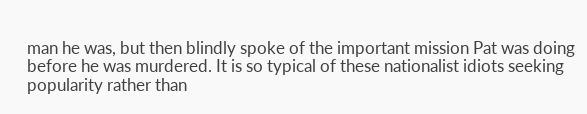man he was, but then blindly spoke of the important mission Pat was doing before he was murdered. It is so typical of these nationalist idiots seeking popularity rather than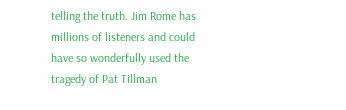telling the truth. Jim Rome has millions of listeners and could have so wonderfully used the tragedy of Pat Tillman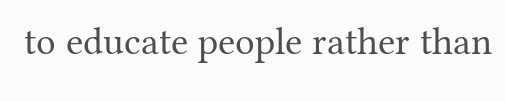to educate people rather than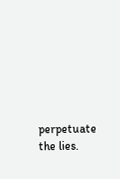perpetuate the lies.